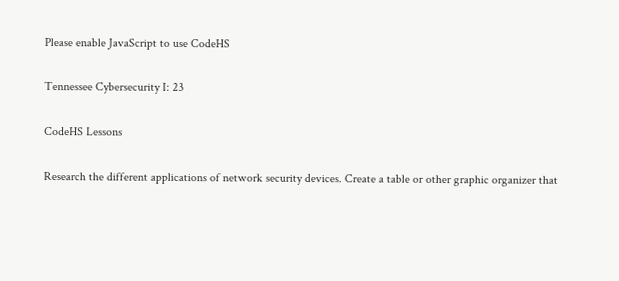Please enable JavaScript to use CodeHS

Tennessee Cybersecurity I: 23

CodeHS Lessons

Research the different applications of network security devices. Create a table or other graphic organizer that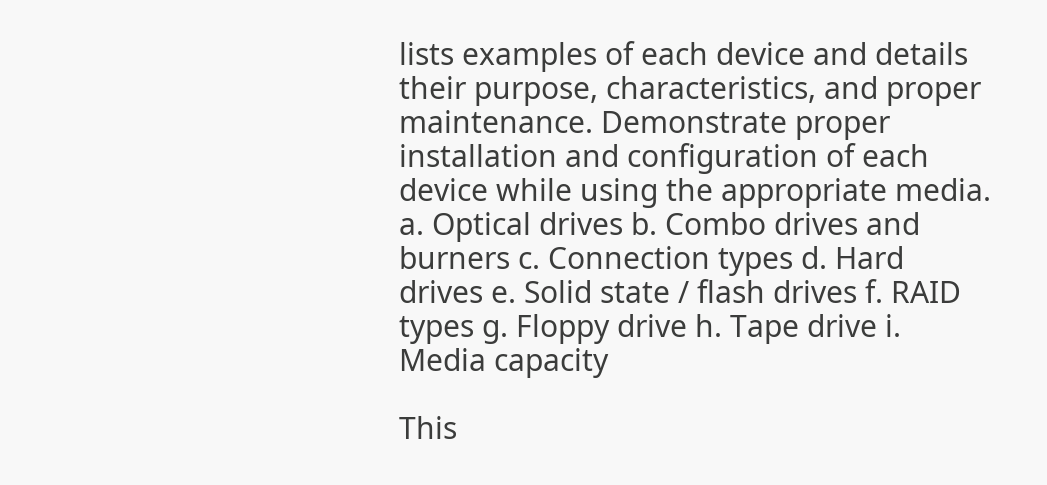lists examples of each device and details their purpose, characteristics, and proper maintenance. Demonstrate proper installation and configuration of each device while using the appropriate media. a. Optical drives b. Combo drives and burners c. Connection types d. Hard drives e. Solid state / flash drives f. RAID types g. Floppy drive h. Tape drive i. Media capacity

This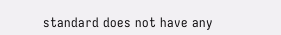standard does not have any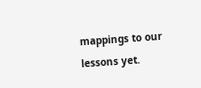mappings to our lessons yet.